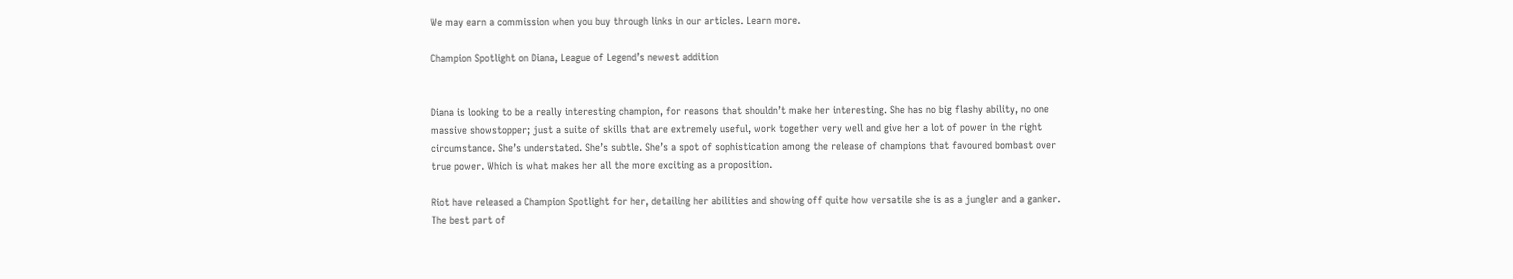We may earn a commission when you buy through links in our articles. Learn more.

Champion Spotlight on Diana, League of Legend’s newest addition


Diana is looking to be a really interesting champion, for reasons that shouldn’t make her interesting. She has no big flashy ability, no one massive showstopper; just a suite of skills that are extremely useful, work together very well and give her a lot of power in the right circumstance. She’s understated. She’s subtle. She’s a spot of sophistication among the release of champions that favoured bombast over true power. Which is what makes her all the more exciting as a proposition.

Riot have released a Champion Spotlight for her, detailing her abilities and showing off quite how versatile she is as a jungler and a ganker. The best part of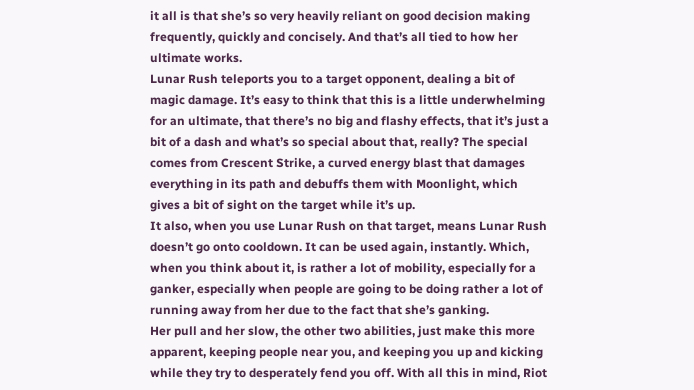it all is that she’s so very heavily reliant on good decision making frequently, quickly and concisely. And that’s all tied to how her ultimate works.
Lunar Rush teleports you to a target opponent, dealing a bit of magic damage. It’s easy to think that this is a little underwhelming for an ultimate, that there’s no big and flashy effects, that it’s just a bit of a dash and what’s so special about that, really? The special comes from Crescent Strike, a curved energy blast that damages everything in its path and debuffs them with Moonlight, which gives a bit of sight on the target while it’s up.
It also, when you use Lunar Rush on that target, means Lunar Rush doesn’t go onto cooldown. It can be used again, instantly. Which, when you think about it, is rather a lot of mobility, especially for a ganker, especially when people are going to be doing rather a lot of running away from her due to the fact that she’s ganking.
Her pull and her slow, the other two abilities, just make this more apparent, keeping people near you, and keeping you up and kicking while they try to desperately fend you off. With all this in mind, Riot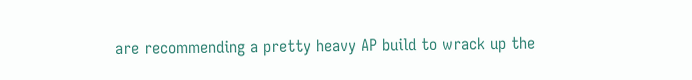are recommending a pretty heavy AP build to wrack up the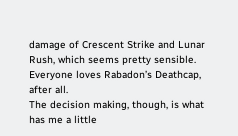damage of Crescent Strike and Lunar Rush, which seems pretty sensible. Everyone loves Rabadon’s Deathcap, after all.
The decision making, though, is what has me a little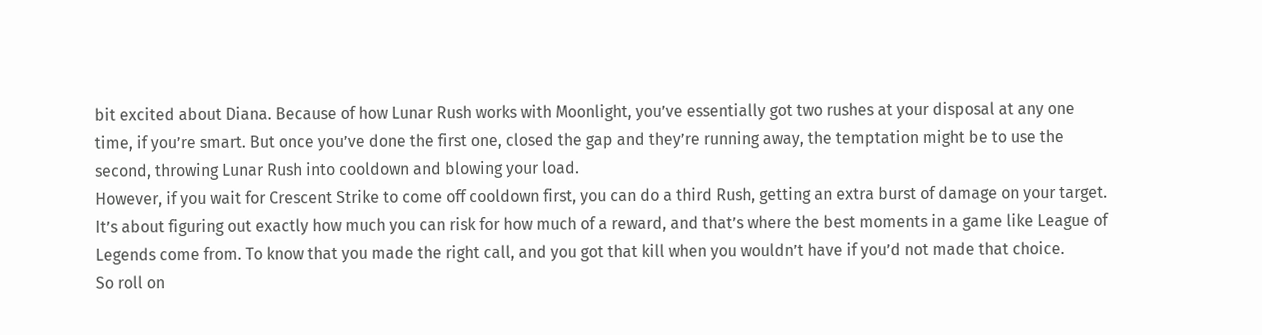bit excited about Diana. Because of how Lunar Rush works with Moonlight, you’ve essentially got two rushes at your disposal at any one time, if you’re smart. But once you’ve done the first one, closed the gap and they’re running away, the temptation might be to use the second, throwing Lunar Rush into cooldown and blowing your load.
However, if you wait for Crescent Strike to come off cooldown first, you can do a third Rush, getting an extra burst of damage on your target. It’s about figuring out exactly how much you can risk for how much of a reward, and that’s where the best moments in a game like League of Legends come from. To know that you made the right call, and you got that kill when you wouldn’t have if you’d not made that choice.
So roll on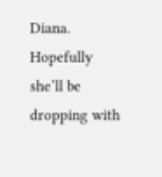Diana. Hopefully she’ll be dropping with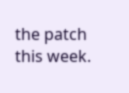the patch this week.